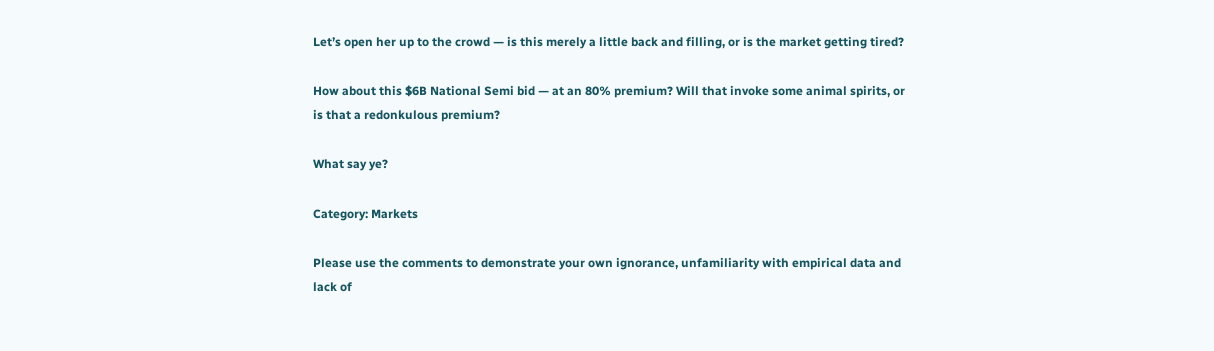Let’s open her up to the crowd — is this merely a little back and filling, or is the market getting tired?

How about this $6B National Semi bid — at an 80% premium? Will that invoke some animal spirits, or is that a redonkulous premium?

What say ye?

Category: Markets

Please use the comments to demonstrate your own ignorance, unfamiliarity with empirical data and lack of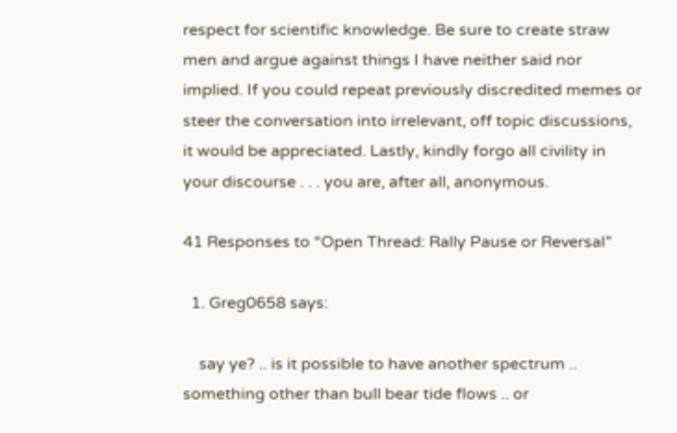respect for scientific knowledge. Be sure to create straw men and argue against things I have neither said nor implied. If you could repeat previously discredited memes or steer the conversation into irrelevant, off topic discussions, it would be appreciated. Lastly, kindly forgo all civility in your discourse . . . you are, after all, anonymous.

41 Responses to “Open Thread: Rally Pause or Reversal”

  1. Greg0658 says:

    say ye? .. is it possible to have another spectrum .. something other than bull bear tide flows .. or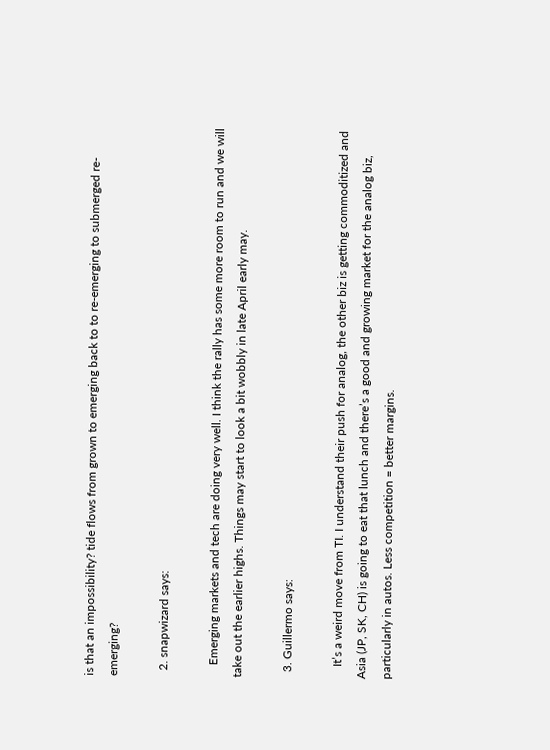is that an impossibility? tide flows from grown to emerging back to to re-emerging to submerged re-emerging?

  2. snapwizard says:

    Emerging markets and tech are doing very well. I think the rally has some more room to run and we will take out the earlier highs. Things may start to look a bit wobbly in late April early may.

  3. Guillermo says:

    It’s a weird move from TI. I understand their push for analog, the other biz is getting commoditized and Asia (JP, SK, CH) is going to eat that lunch and there’s a good and growing market for the analog biz, particularly in autos. Less competition = better margins.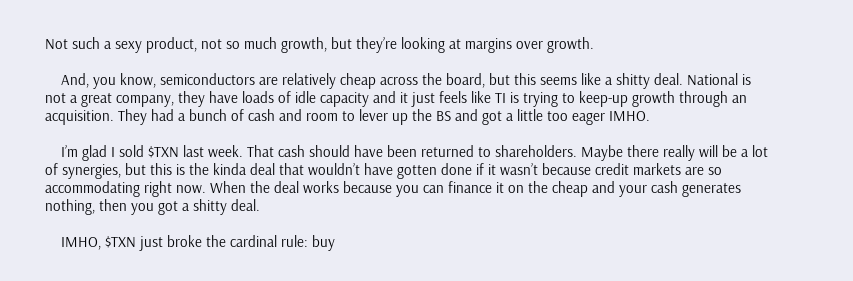Not such a sexy product, not so much growth, but they’re looking at margins over growth.

    And, you know, semiconductors are relatively cheap across the board, but this seems like a shitty deal. National is not a great company, they have loads of idle capacity and it just feels like TI is trying to keep-up growth through an acquisition. They had a bunch of cash and room to lever up the BS and got a little too eager IMHO.

    I’m glad I sold $TXN last week. That cash should have been returned to shareholders. Maybe there really will be a lot of synergies, but this is the kinda deal that wouldn’t have gotten done if it wasn’t because credit markets are so accommodating right now. When the deal works because you can finance it on the cheap and your cash generates nothing, then you got a shitty deal.

    IMHO, $TXN just broke the cardinal rule: buy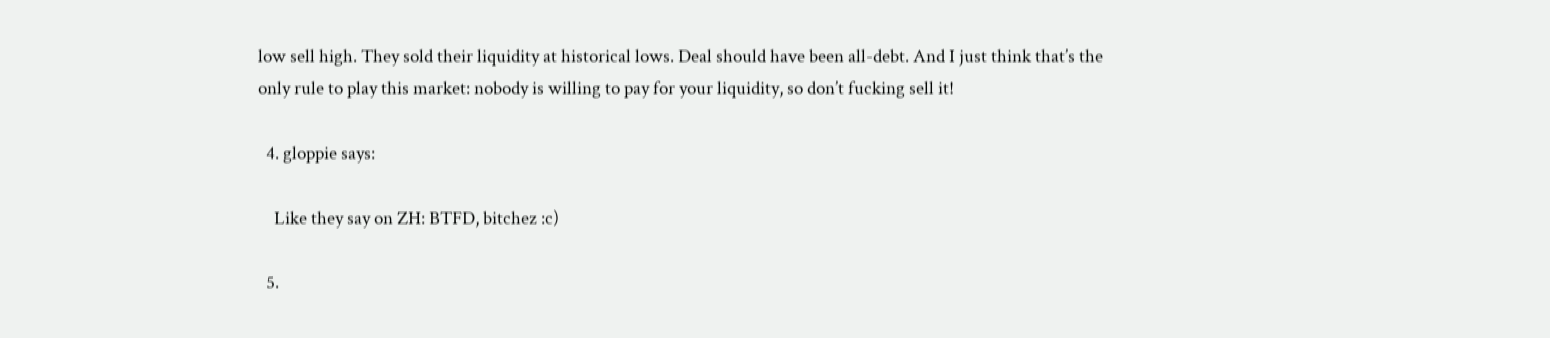low sell high. They sold their liquidity at historical lows. Deal should have been all-debt. And I just think that’s the only rule to play this market: nobody is willing to pay for your liquidity, so don’t fucking sell it!

  4. gloppie says:

    Like they say on ZH: BTFD, bitchez :c)

  5.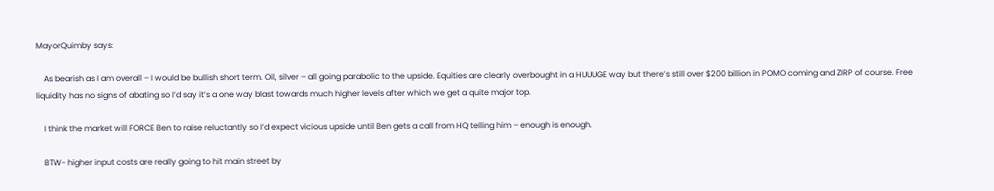MayorQuimby says:

    As bearish as I am overall – I would be bullish short term. Oil, silver – all going parabolic to the upside. Equities are clearly overbought in a HUUUGE way but there’s still over $200 billion in POMO coming and ZIRP of course. Free liquidity has no signs of abating so I’d say it’s a one way blast towards much higher levels after which we get a quite major top.

    I think the market will FORCE Ben to raise reluctantly so I’d expect vicious upside until Ben gets a call from HQ telling him – enough is enough.

    BTW- higher input costs are really going to hit main street by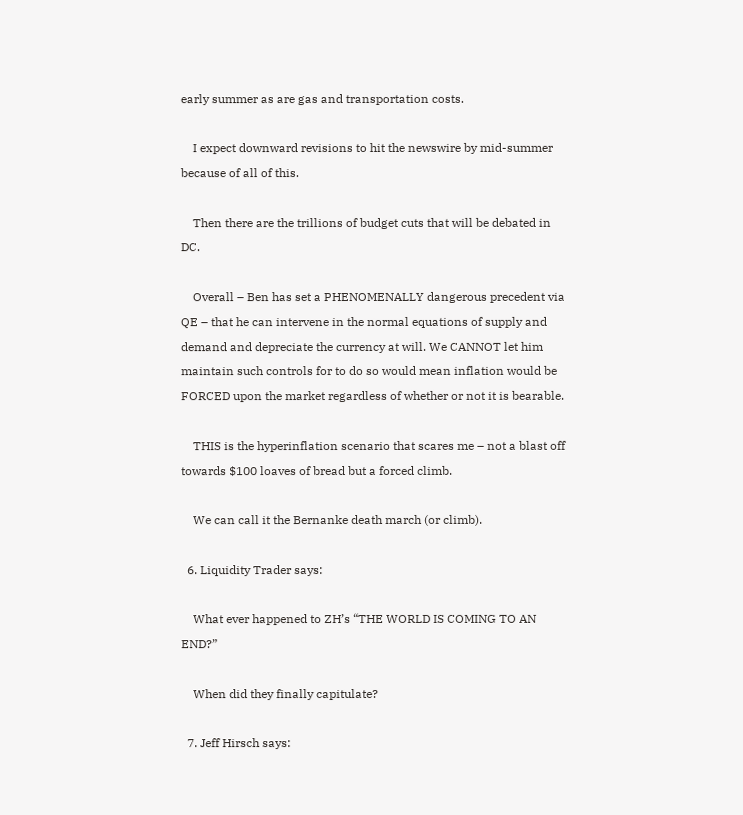early summer as are gas and transportation costs.

    I expect downward revisions to hit the newswire by mid-summer because of all of this.

    Then there are the trillions of budget cuts that will be debated in DC.

    Overall – Ben has set a PHENOMENALLY dangerous precedent via QE – that he can intervene in the normal equations of supply and demand and depreciate the currency at will. We CANNOT let him maintain such controls for to do so would mean inflation would be FORCED upon the market regardless of whether or not it is bearable.

    THIS is the hyperinflation scenario that scares me – not a blast off towards $100 loaves of bread but a forced climb.

    We can call it the Bernanke death march (or climb).

  6. Liquidity Trader says:

    What ever happened to ZH’s “THE WORLD IS COMING TO AN END?”

    When did they finally capitulate?

  7. Jeff Hirsch says: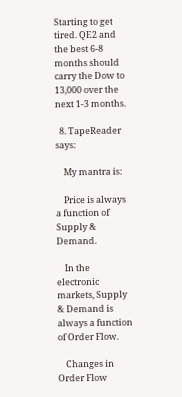Starting to get tired. QE2 and the best 6-8 months should carry the Dow to 13,000 over the next 1-3 months.

  8. TapeReader says:

    My mantra is:

    Price is always a function of Supply & Demand.

    In the electronic markets, Supply & Demand is always a function of Order Flow.

    Changes in Order Flow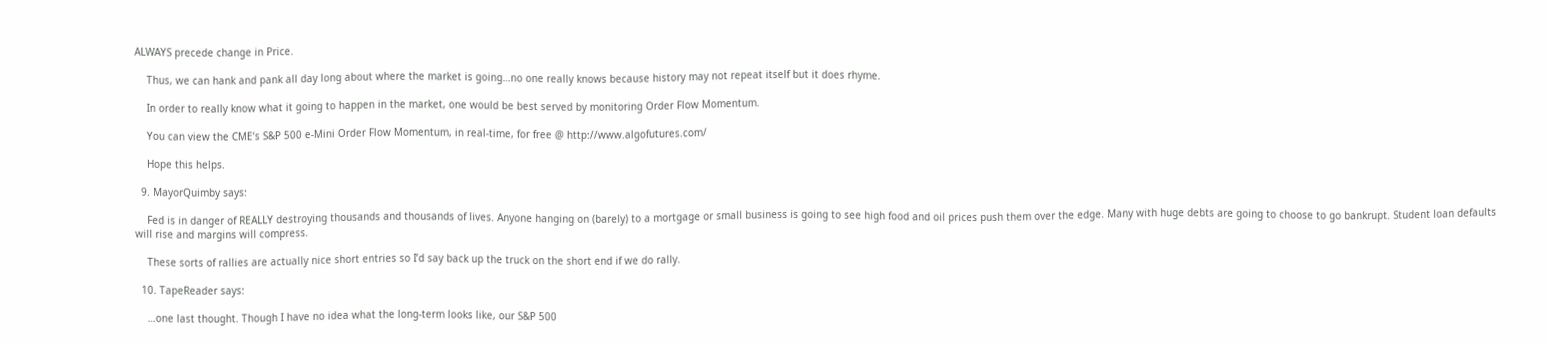ALWAYS precede change in Price.

    Thus, we can hank and pank all day long about where the market is going…no one really knows because history may not repeat itself but it does rhyme.

    In order to really know what it going to happen in the market, one would be best served by monitoring Order Flow Momentum.

    You can view the CME’s S&P 500 e-Mini Order Flow Momentum, in real-time, for free @ http://www.algofutures.com/

    Hope this helps.

  9. MayorQuimby says:

    Fed is in danger of REALLY destroying thousands and thousands of lives. Anyone hanging on (barely) to a mortgage or small business is going to see high food and oil prices push them over the edge. Many with huge debts are going to choose to go bankrupt. Student loan defaults will rise and margins will compress.

    These sorts of rallies are actually nice short entries so I’d say back up the truck on the short end if we do rally.

  10. TapeReader says:

    …one last thought. Though I have no idea what the long-term looks like, our S&P 500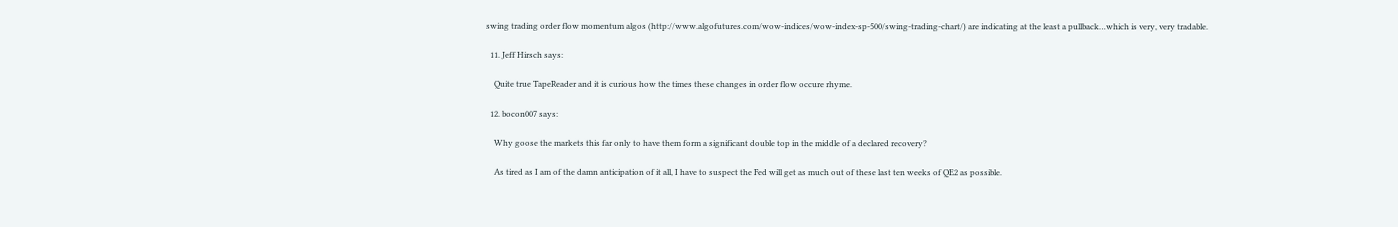swing trading order flow momentum algos (http://www.algofutures.com/wow-indices/wow-index-sp-500/swing-trading-chart/) are indicating at the least a pullback…which is very, very tradable.

  11. Jeff Hirsch says:

    Quite true TapeReader and it is curious how the times these changes in order flow occure rhyme.

  12. bocon007 says:

    Why goose the markets this far only to have them form a significant double top in the middle of a declared recovery?

    As tired as I am of the damn anticipation of it all, I have to suspect the Fed will get as much out of these last ten weeks of QE2 as possible.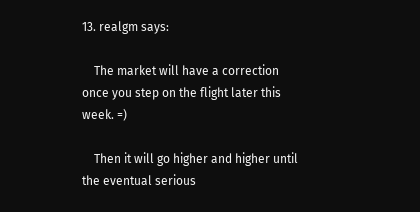13. realgm says:

    The market will have a correction once you step on the flight later this week. =)

    Then it will go higher and higher until the eventual serious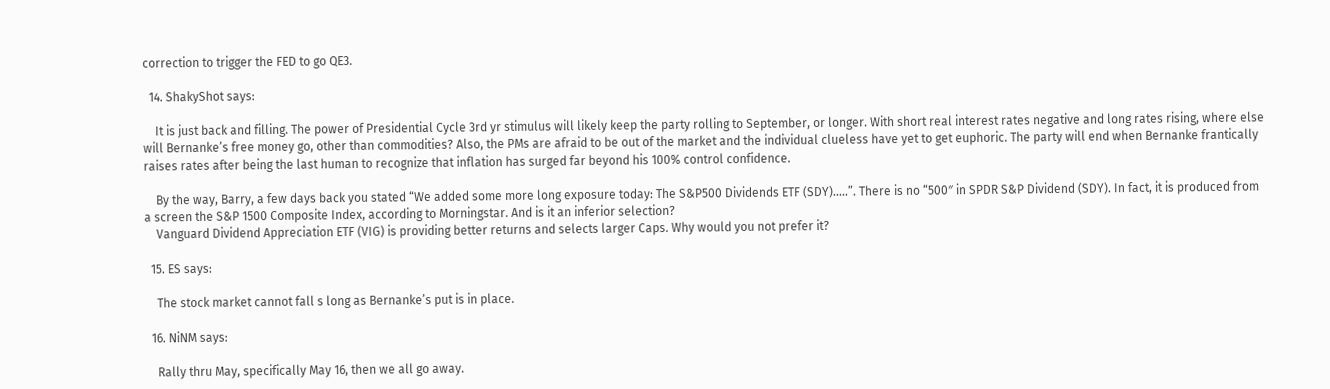correction to trigger the FED to go QE3.

  14. ShakyShot says:

    It is just back and filling. The power of Presidential Cycle 3rd yr stimulus will likely keep the party rolling to September, or longer. With short real interest rates negative and long rates rising, where else will Bernanke’s free money go, other than commodities? Also, the PMs are afraid to be out of the market and the individual clueless have yet to get euphoric. The party will end when Bernanke frantically raises rates after being the last human to recognize that inflation has surged far beyond his 100% control confidence.

    By the way, Barry, a few days back you stated “We added some more long exposure today: The S&P500 Dividends ETF (SDY)…..”. There is no “500″ in SPDR S&P Dividend (SDY). In fact, it is produced from a screen the S&P 1500 Composite Index, according to Morningstar. And is it an inferior selection?
    Vanguard Dividend Appreciation ETF (VIG) is providing better returns and selects larger Caps. Why would you not prefer it?

  15. ES says:

    The stock market cannot fall s long as Bernanke’s put is in place.

  16. NiNM says:

    Rally thru May, specifically May 16, then we all go away.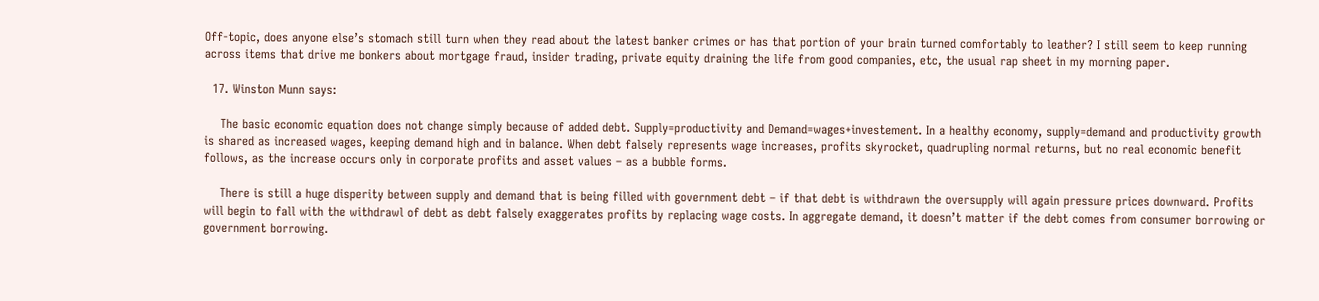Off-topic, does anyone else’s stomach still turn when they read about the latest banker crimes or has that portion of your brain turned comfortably to leather? I still seem to keep running across items that drive me bonkers about mortgage fraud, insider trading, private equity draining the life from good companies, etc, the usual rap sheet in my morning paper.

  17. Winston Munn says:

    The basic economic equation does not change simply because of added debt. Supply=productivity and Demand=wages+investement. In a healthy economy, supply=demand and productivity growth is shared as increased wages, keeping demand high and in balance. When debt falsely represents wage increases, profits skyrocket, quadrupling normal returns, but no real economic benefit follows, as the increase occurs only in corporate profits and asset values – as a bubble forms.

    There is still a huge disperity between supply and demand that is being filled with government debt – if that debt is withdrawn the oversupply will again pressure prices downward. Profits will begin to fall with the withdrawl of debt as debt falsely exaggerates profits by replacing wage costs. In aggregate demand, it doesn’t matter if the debt comes from consumer borrowing or government borrowing.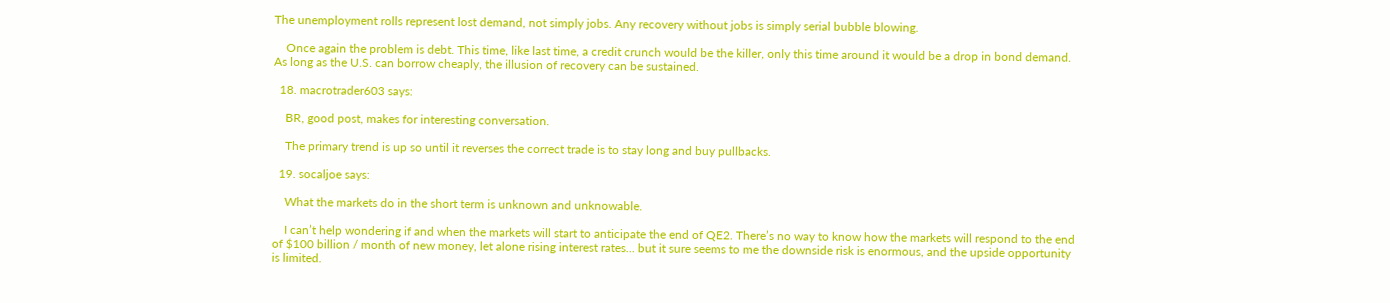The unemployment rolls represent lost demand, not simply jobs. Any recovery without jobs is simply serial bubble blowing.

    Once again the problem is debt. This time, like last time, a credit crunch would be the killer, only this time around it would be a drop in bond demand. As long as the U.S. can borrow cheaply, the illusion of recovery can be sustained.

  18. macrotrader603 says:

    BR, good post, makes for interesting conversation.

    The primary trend is up so until it reverses the correct trade is to stay long and buy pullbacks.

  19. socaljoe says:

    What the markets do in the short term is unknown and unknowable.

    I can’t help wondering if and when the markets will start to anticipate the end of QE2. There’s no way to know how the markets will respond to the end of $100 billion / month of new money, let alone rising interest rates… but it sure seems to me the downside risk is enormous, and the upside opportunity is limited.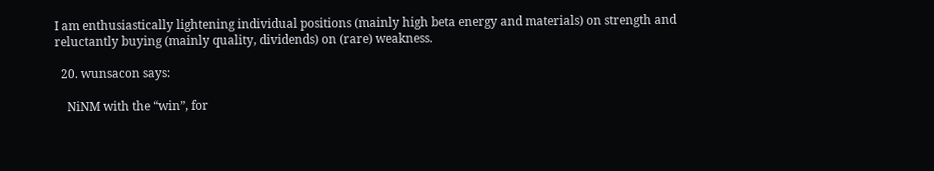I am enthusiastically lightening individual positions (mainly high beta energy and materials) on strength and reluctantly buying (mainly quality, dividends) on (rare) weakness.

  20. wunsacon says:

    NiNM with the “win”, for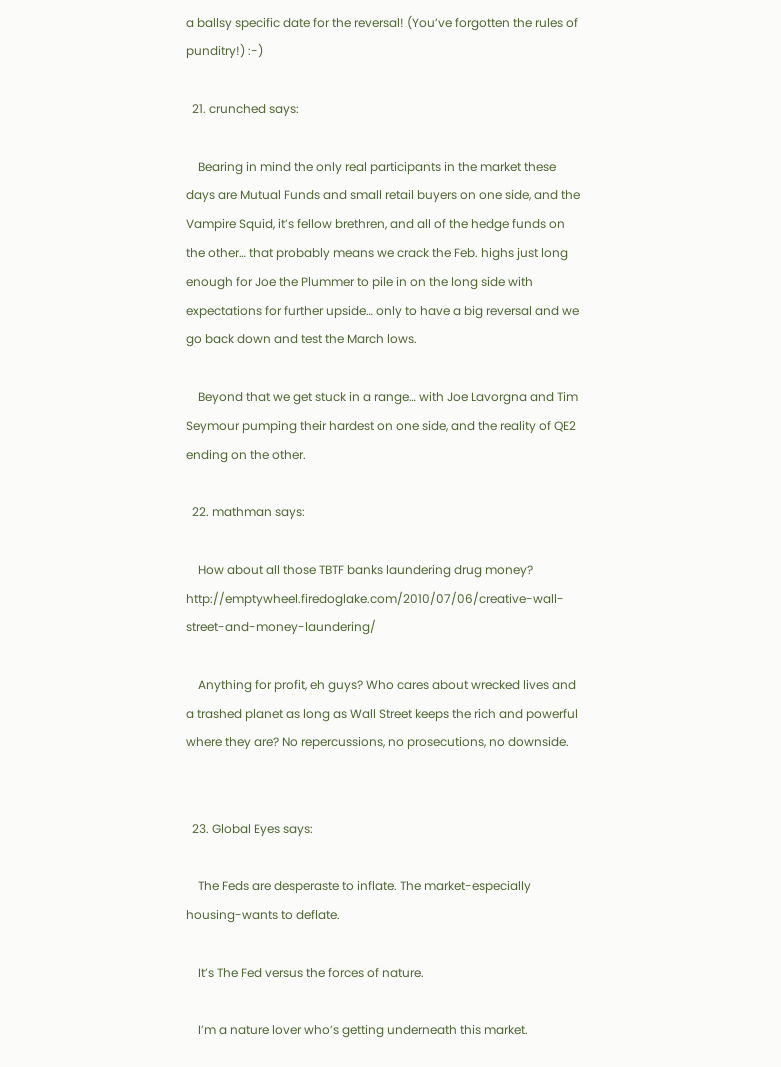a ballsy specific date for the reversal! (You’ve forgotten the rules of punditry!) :-)

  21. crunched says:

    Bearing in mind the only real participants in the market these days are Mutual Funds and small retail buyers on one side, and the Vampire Squid, it’s fellow brethren, and all of the hedge funds on the other… that probably means we crack the Feb. highs just long enough for Joe the Plummer to pile in on the long side with expectations for further upside… only to have a big reversal and we go back down and test the March lows.

    Beyond that we get stuck in a range… with Joe Lavorgna and Tim Seymour pumping their hardest on one side, and the reality of QE2 ending on the other.

  22. mathman says:

    How about all those TBTF banks laundering drug money? http://emptywheel.firedoglake.com/2010/07/06/creative-wall-street-and-money-laundering/

    Anything for profit, eh guys? Who cares about wrecked lives and a trashed planet as long as Wall Street keeps the rich and powerful where they are? No repercussions, no prosecutions, no downside.


  23. Global Eyes says:

    The Feds are desperaste to inflate. The market-especially housing-wants to deflate.

    It’s The Fed versus the forces of nature.

    I’m a nature lover who’s getting underneath this market.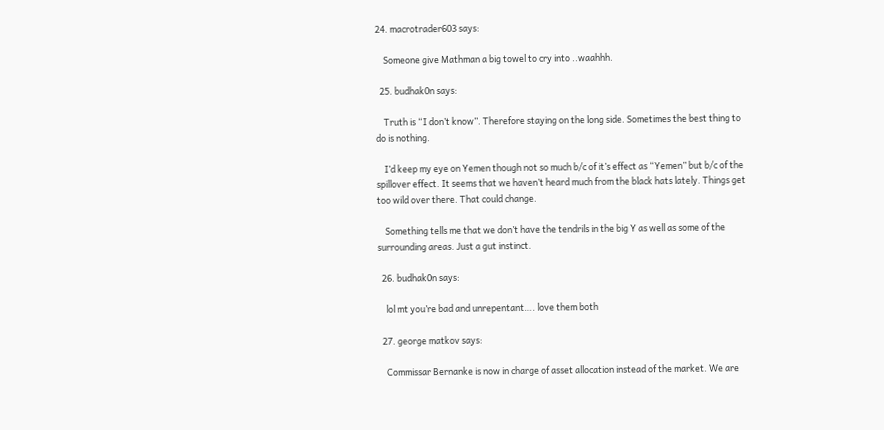24. macrotrader603 says:

    Someone give Mathman a big towel to cry into ..waahhh.

  25. budhak0n says:

    Truth is “I don’t know”. Therefore staying on the long side. Sometimes the best thing to do is nothing.

    I’d keep my eye on Yemen though not so much b/c of it’s effect as “Yemen” but b/c of the spillover effect. It seems that we haven’t heard much from the black hats lately. Things get too wild over there. That could change.

    Something tells me that we don’t have the tendrils in the big Y as well as some of the surrounding areas. Just a gut instinct.

  26. budhak0n says:

    lol mt you’re bad and unrepentant…. love them both

  27. george matkov says:

    Commissar Bernanke is now in charge of asset allocation instead of the market. We are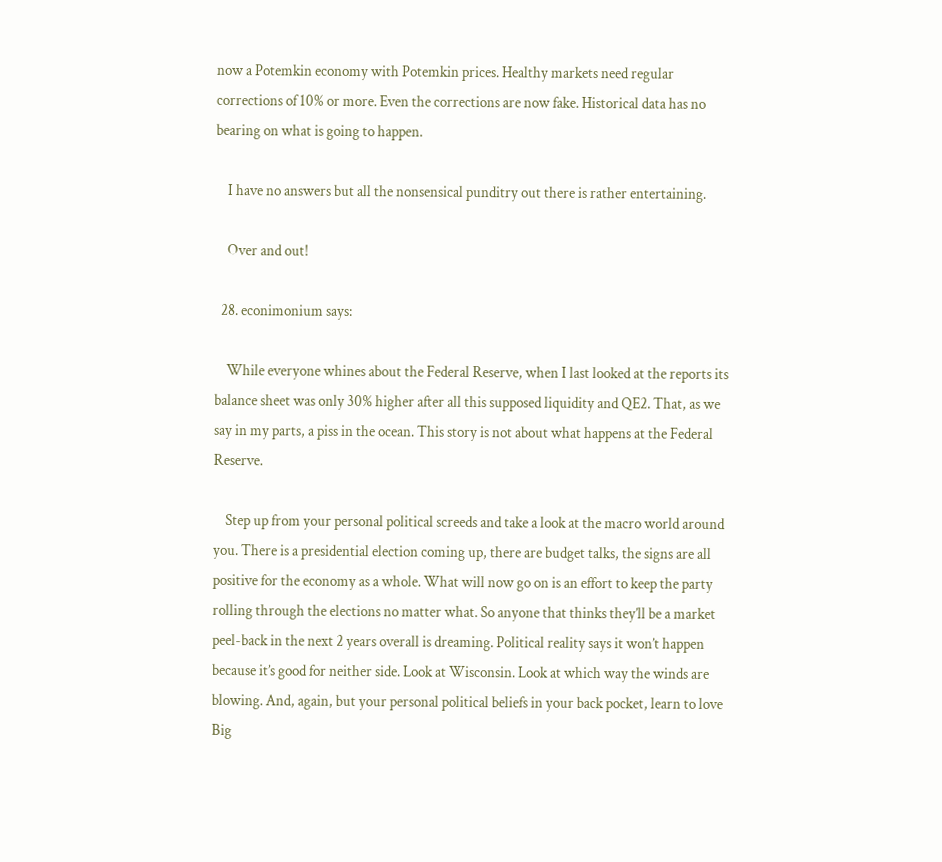now a Potemkin economy with Potemkin prices. Healthy markets need regular corrections of 10% or more. Even the corrections are now fake. Historical data has no bearing on what is going to happen.

    I have no answers but all the nonsensical punditry out there is rather entertaining.

    Over and out!

  28. econimonium says:

    While everyone whines about the Federal Reserve, when I last looked at the reports its balance sheet was only 30% higher after all this supposed liquidity and QE2. That, as we say in my parts, a piss in the ocean. This story is not about what happens at the Federal Reserve.

    Step up from your personal political screeds and take a look at the macro world around you. There is a presidential election coming up, there are budget talks, the signs are all positive for the economy as a whole. What will now go on is an effort to keep the party rolling through the elections no matter what. So anyone that thinks they’ll be a market peel-back in the next 2 years overall is dreaming. Political reality says it won’t happen because it’s good for neither side. Look at Wisconsin. Look at which way the winds are blowing. And, again, but your personal political beliefs in your back pocket, learn to love Big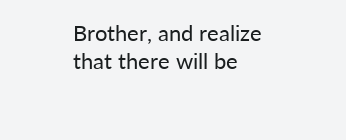Brother, and realize that there will be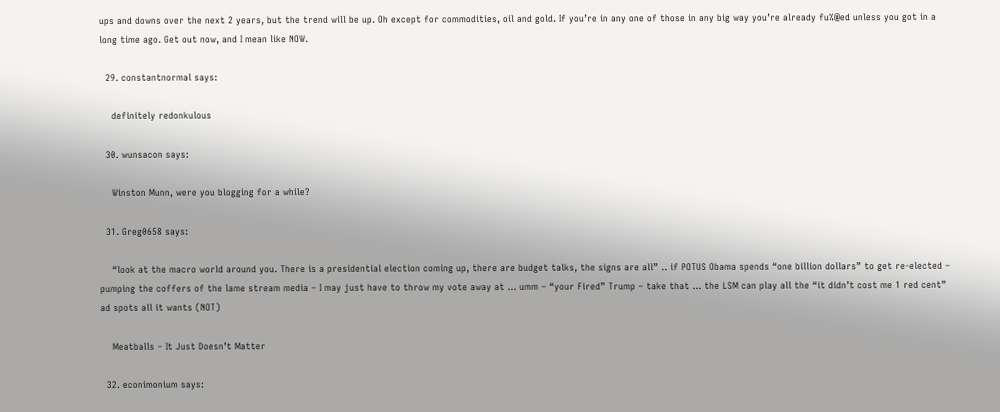ups and downs over the next 2 years, but the trend will be up. Oh except for commodities, oil and gold. If you’re in any one of those in any big way you’re already fu%@ed unless you got in a long time ago. Get out now, and I mean like NOW.

  29. constantnormal says:

    definitely redonkulous

  30. wunsacon says:

    Winston Munn, were you blogging for a while?

  31. Greg0658 says:

    “look at the macro world around you. There is a presidential election coming up, there are budget talks, the signs are all” .. if POTUS Obama spends “one billion dollars” to get re-elected – pumping the coffers of the lame stream media – I may just have to throw my vote away at … umm – “your Fired” Trump – take that … the LSM can play all the “it didn’t cost me 1 red cent” ad spots all it wants (NOT)

    Meatballs – It Just Doesn’t Matter

  32. econimonium says: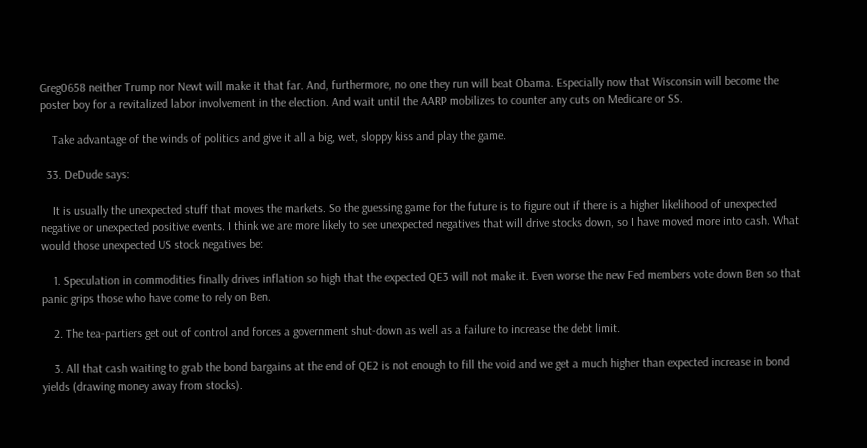Greg0658 neither Trump nor Newt will make it that far. And, furthermore, no one they run will beat Obama. Especially now that Wisconsin will become the poster boy for a revitalized labor involvement in the election. And wait until the AARP mobilizes to counter any cuts on Medicare or SS.

    Take advantage of the winds of politics and give it all a big, wet, sloppy kiss and play the game.

  33. DeDude says:

    It is usually the unexpected stuff that moves the markets. So the guessing game for the future is to figure out if there is a higher likelihood of unexpected negative or unexpected positive events. I think we are more likely to see unexpected negatives that will drive stocks down, so I have moved more into cash. What would those unexpected US stock negatives be:

    1. Speculation in commodities finally drives inflation so high that the expected QE3 will not make it. Even worse the new Fed members vote down Ben so that panic grips those who have come to rely on Ben.

    2. The tea-partiers get out of control and forces a government shut-down as well as a failure to increase the debt limit.

    3. All that cash waiting to grab the bond bargains at the end of QE2 is not enough to fill the void and we get a much higher than expected increase in bond yields (drawing money away from stocks).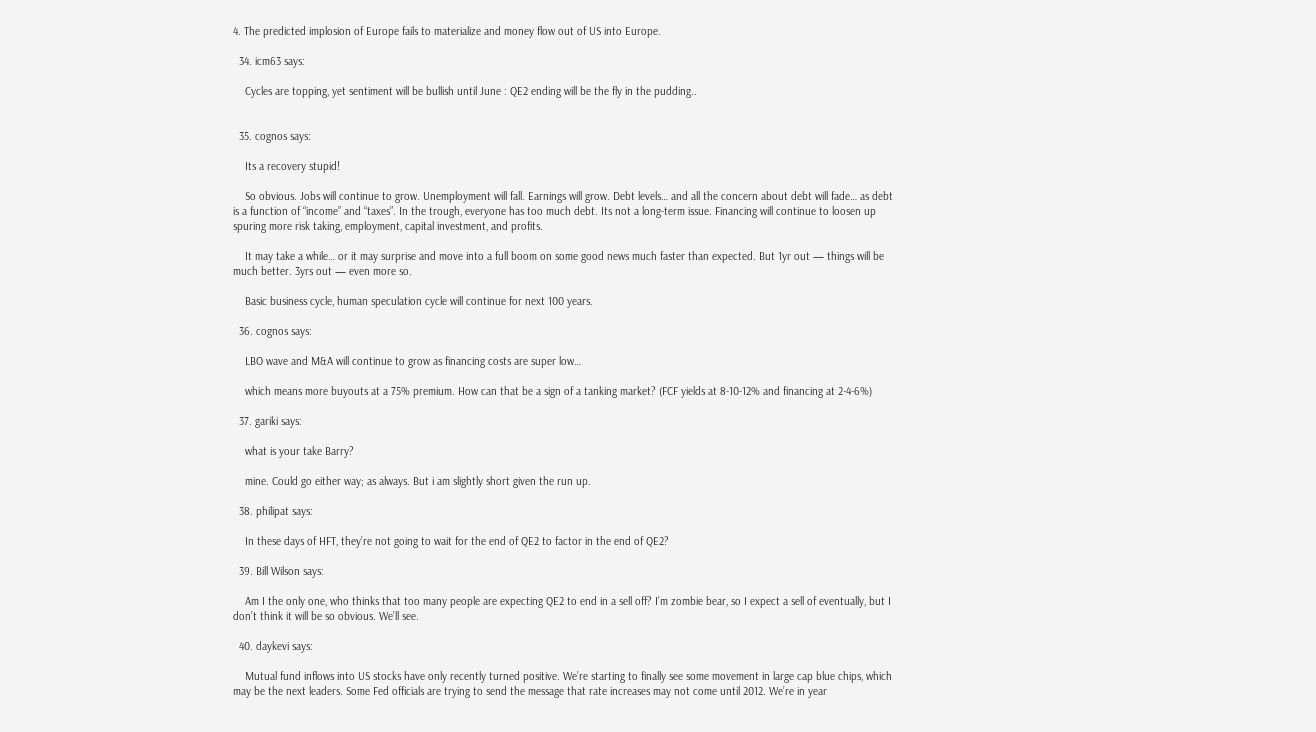4. The predicted implosion of Europe fails to materialize and money flow out of US into Europe.

  34. icm63 says:

    Cycles are topping, yet sentiment will be bullish until June : QE2 ending will be the fly in the pudding..


  35. cognos says:

    Its a recovery stupid!

    So obvious. Jobs will continue to grow. Unemployment will fall. Earnings will grow. Debt levels… and all the concern about debt will fade… as debt is a function of “income” and “taxes”. In the trough, everyone has too much debt. Its not a long-term issue. Financing will continue to loosen up spuring more risk taking, employment, capital investment, and profits.

    It may take a while… or it may surprise and move into a full boom on some good news much faster than expected. But 1yr out — things will be much better. 3yrs out — even more so.

    Basic business cycle, human speculation cycle will continue for next 100 years.

  36. cognos says:

    LBO wave and M&A will continue to grow as financing costs are super low…

    which means more buyouts at a 75% premium. How can that be a sign of a tanking market? (FCF yields at 8-10-12% and financing at 2-4-6%)

  37. gariki says:

    what is your take Barry?

    mine. Could go either way; as always. But i am slightly short given the run up.

  38. philipat says:

    In these days of HFT, they’re not going to wait for the end of QE2 to factor in the end of QE2?

  39. Bill Wilson says:

    Am I the only one, who thinks that too many people are expecting QE2 to end in a sell off? I’m zombie bear, so I expect a sell of eventually, but I don’t think it will be so obvious. We’ll see.

  40. daykevi says:

    Mutual fund inflows into US stocks have only recently turned positive. We’re starting to finally see some movement in large cap blue chips, which may be the next leaders. Some Fed officials are trying to send the message that rate increases may not come until 2012. We’re in year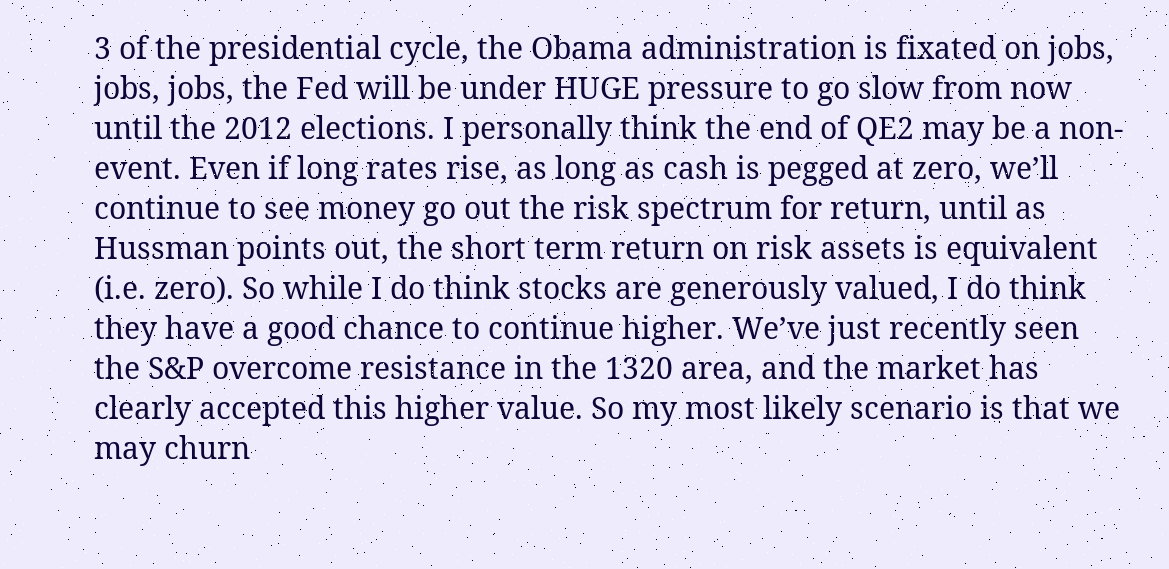3 of the presidential cycle, the Obama administration is fixated on jobs, jobs, jobs, the Fed will be under HUGE pressure to go slow from now until the 2012 elections. I personally think the end of QE2 may be a non-event. Even if long rates rise, as long as cash is pegged at zero, we’ll continue to see money go out the risk spectrum for return, until as Hussman points out, the short term return on risk assets is equivalent (i.e. zero). So while I do think stocks are generously valued, I do think they have a good chance to continue higher. We’ve just recently seen the S&P overcome resistance in the 1320 area, and the market has clearly accepted this higher value. So my most likely scenario is that we may churn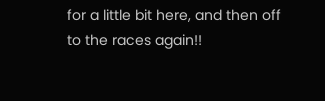for a little bit here, and then off to the races again!!